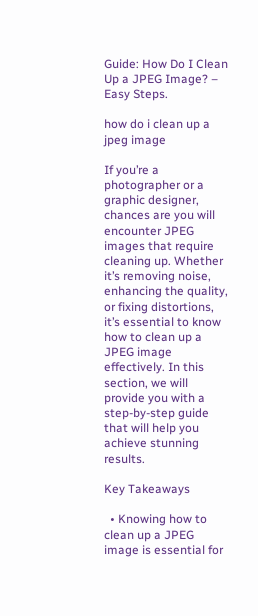Guide: How Do I Clean Up a JPEG Image? – Easy Steps.

how do i clean up a jpeg image

If you’re a photographer or a graphic designer, chances are you will encounter JPEG images that require cleaning up. Whether it’s removing noise, enhancing the quality, or fixing distortions, it’s essential to know how to clean up a JPEG image effectively. In this section, we will provide you with a step-by-step guide that will help you achieve stunning results.

Key Takeaways

  • Knowing how to clean up a JPEG image is essential for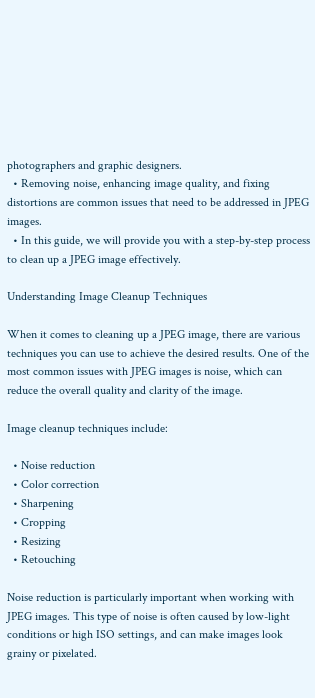photographers and graphic designers.
  • Removing noise, enhancing image quality, and fixing distortions are common issues that need to be addressed in JPEG images.
  • In this guide, we will provide you with a step-by-step process to clean up a JPEG image effectively.

Understanding Image Cleanup Techniques

When it comes to cleaning up a JPEG image, there are various techniques you can use to achieve the desired results. One of the most common issues with JPEG images is noise, which can reduce the overall quality and clarity of the image.

Image cleanup techniques include:

  • Noise reduction
  • Color correction
  • Sharpening
  • Cropping
  • Resizing
  • Retouching

Noise reduction is particularly important when working with JPEG images. This type of noise is often caused by low-light conditions or high ISO settings, and can make images look grainy or pixelated.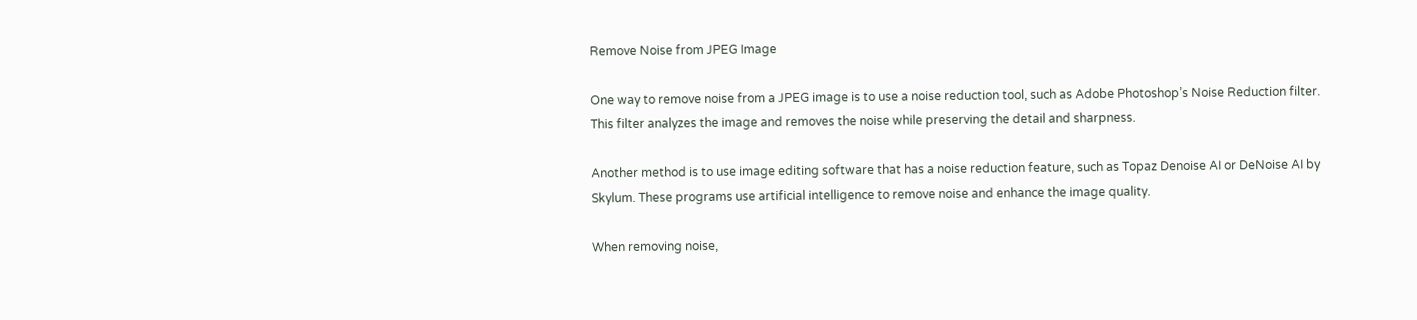Remove Noise from JPEG Image

One way to remove noise from a JPEG image is to use a noise reduction tool, such as Adobe Photoshop’s Noise Reduction filter. This filter analyzes the image and removes the noise while preserving the detail and sharpness.

Another method is to use image editing software that has a noise reduction feature, such as Topaz Denoise AI or DeNoise AI by Skylum. These programs use artificial intelligence to remove noise and enhance the image quality.

When removing noise,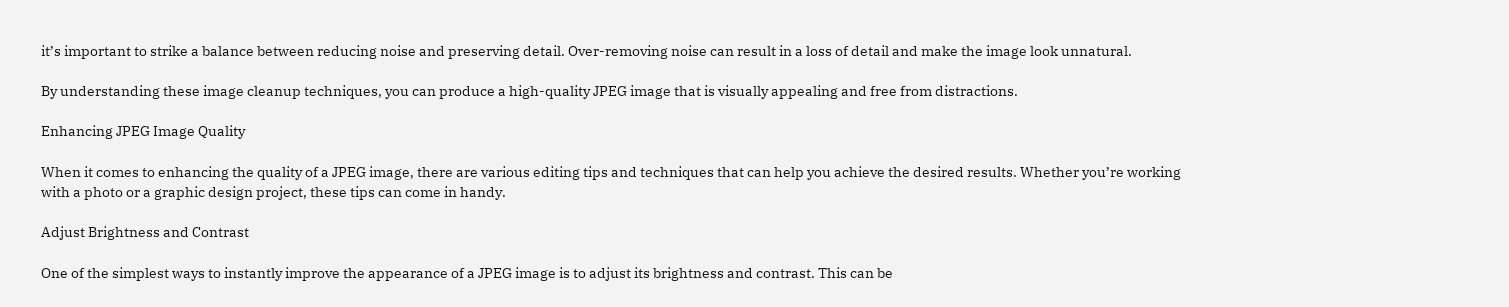it’s important to strike a balance between reducing noise and preserving detail. Over-removing noise can result in a loss of detail and make the image look unnatural.

By understanding these image cleanup techniques, you can produce a high-quality JPEG image that is visually appealing and free from distractions.

Enhancing JPEG Image Quality

When it comes to enhancing the quality of a JPEG image, there are various editing tips and techniques that can help you achieve the desired results. Whether you’re working with a photo or a graphic design project, these tips can come in handy.

Adjust Brightness and Contrast

One of the simplest ways to instantly improve the appearance of a JPEG image is to adjust its brightness and contrast. This can be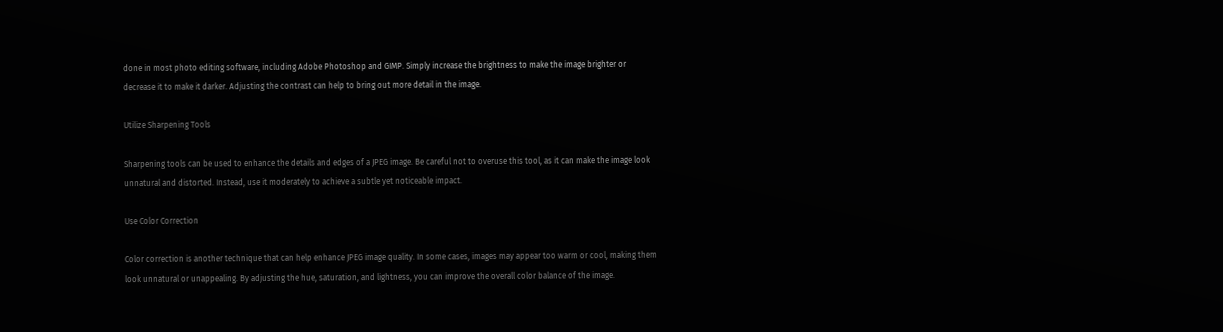done in most photo editing software, including Adobe Photoshop and GIMP. Simply increase the brightness to make the image brighter or decrease it to make it darker. Adjusting the contrast can help to bring out more detail in the image.

Utilize Sharpening Tools

Sharpening tools can be used to enhance the details and edges of a JPEG image. Be careful not to overuse this tool, as it can make the image look unnatural and distorted. Instead, use it moderately to achieve a subtle yet noticeable impact.

Use Color Correction

Color correction is another technique that can help enhance JPEG image quality. In some cases, images may appear too warm or cool, making them look unnatural or unappealing. By adjusting the hue, saturation, and lightness, you can improve the overall color balance of the image.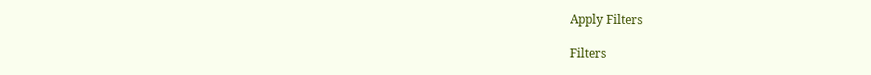Apply Filters

Filters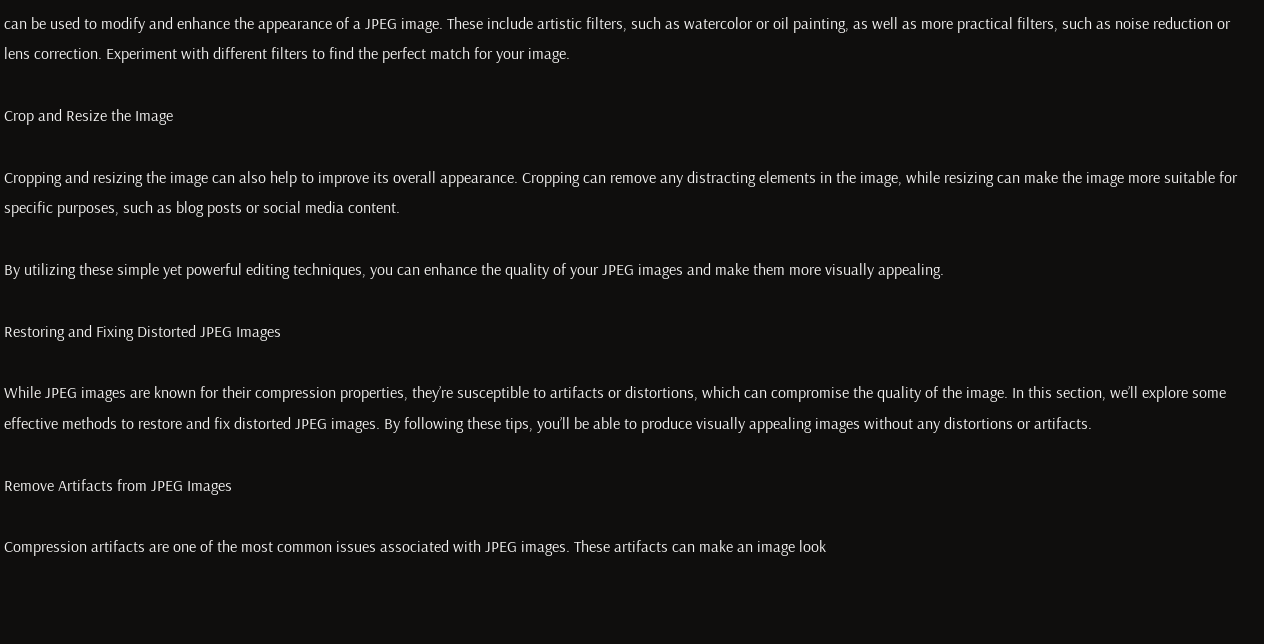can be used to modify and enhance the appearance of a JPEG image. These include artistic filters, such as watercolor or oil painting, as well as more practical filters, such as noise reduction or lens correction. Experiment with different filters to find the perfect match for your image.

Crop and Resize the Image

Cropping and resizing the image can also help to improve its overall appearance. Cropping can remove any distracting elements in the image, while resizing can make the image more suitable for specific purposes, such as blog posts or social media content.

By utilizing these simple yet powerful editing techniques, you can enhance the quality of your JPEG images and make them more visually appealing.

Restoring and Fixing Distorted JPEG Images

While JPEG images are known for their compression properties, they’re susceptible to artifacts or distortions, which can compromise the quality of the image. In this section, we’ll explore some effective methods to restore and fix distorted JPEG images. By following these tips, you’ll be able to produce visually appealing images without any distortions or artifacts.

Remove Artifacts from JPEG Images

Compression artifacts are one of the most common issues associated with JPEG images. These artifacts can make an image look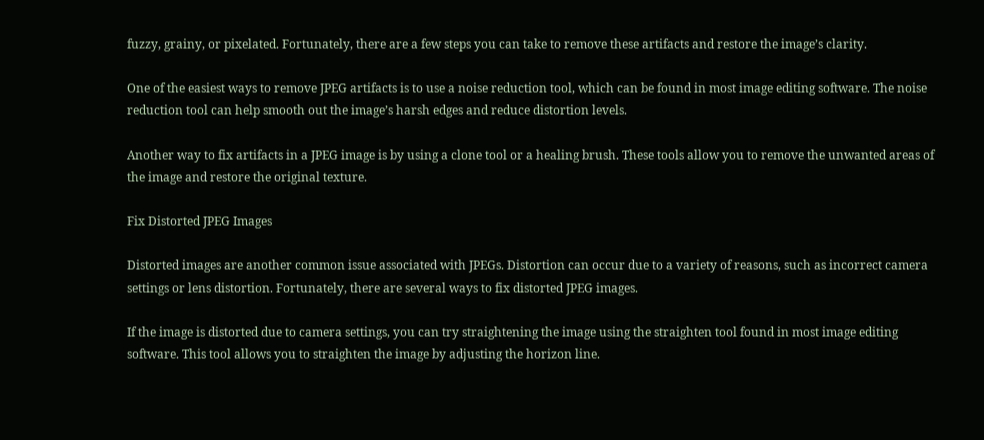fuzzy, grainy, or pixelated. Fortunately, there are a few steps you can take to remove these artifacts and restore the image’s clarity.

One of the easiest ways to remove JPEG artifacts is to use a noise reduction tool, which can be found in most image editing software. The noise reduction tool can help smooth out the image’s harsh edges and reduce distortion levels.

Another way to fix artifacts in a JPEG image is by using a clone tool or a healing brush. These tools allow you to remove the unwanted areas of the image and restore the original texture.

Fix Distorted JPEG Images

Distorted images are another common issue associated with JPEGs. Distortion can occur due to a variety of reasons, such as incorrect camera settings or lens distortion. Fortunately, there are several ways to fix distorted JPEG images.

If the image is distorted due to camera settings, you can try straightening the image using the straighten tool found in most image editing software. This tool allows you to straighten the image by adjusting the horizon line.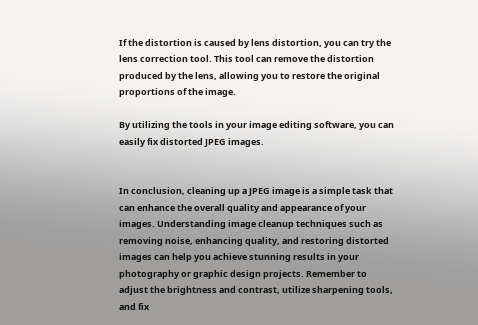If the distortion is caused by lens distortion, you can try the lens correction tool. This tool can remove the distortion produced by the lens, allowing you to restore the original proportions of the image.

By utilizing the tools in your image editing software, you can easily fix distorted JPEG images.


In conclusion, cleaning up a JPEG image is a simple task that can enhance the overall quality and appearance of your images. Understanding image cleanup techniques such as removing noise, enhancing quality, and restoring distorted images can help you achieve stunning results in your photography or graphic design projects. Remember to adjust the brightness and contrast, utilize sharpening tools, and fix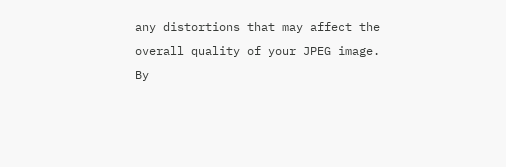any distortions that may affect the overall quality of your JPEG image. By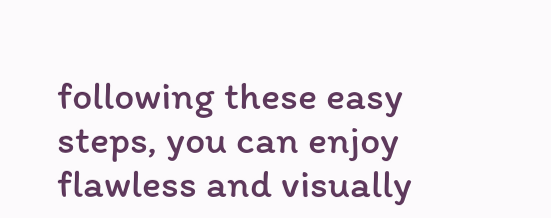following these easy steps, you can enjoy flawless and visually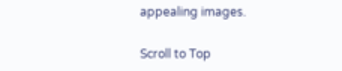appealing images.

Scroll to Top